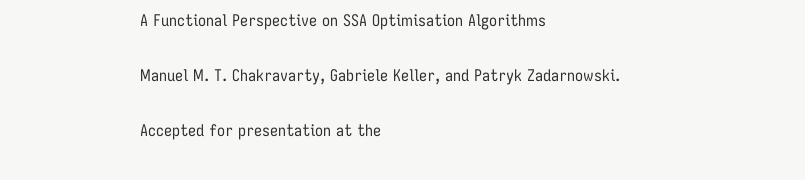A Functional Perspective on SSA Optimisation Algorithms

Manuel M. T. Chakravarty, Gabriele Keller, and Patryk Zadarnowski.

Accepted for presentation at the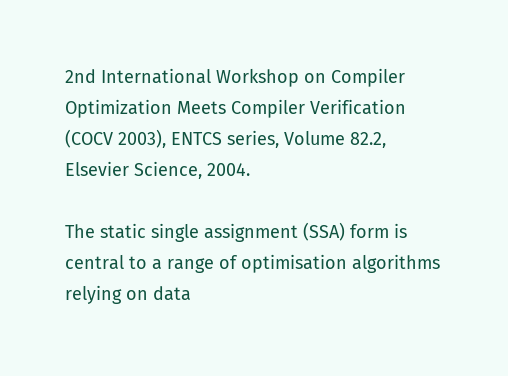2nd International Workshop on Compiler Optimization Meets Compiler Verification (COCV 2003), ENTCS series, Volume 82.2, Elsevier Science, 2004.

The static single assignment (SSA) form is central to a range of optimisation algorithms relying on data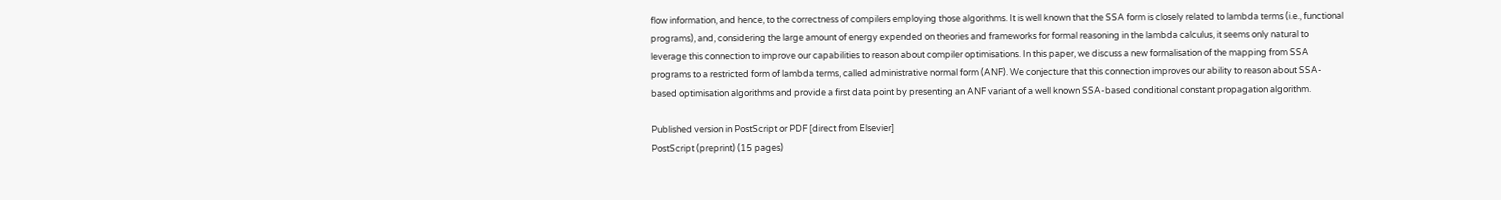flow information, and hence, to the correctness of compilers employing those algorithms. It is well known that the SSA form is closely related to lambda terms (i.e., functional programs), and, considering the large amount of energy expended on theories and frameworks for formal reasoning in the lambda calculus, it seems only natural to leverage this connection to improve our capabilities to reason about compiler optimisations. In this paper, we discuss a new formalisation of the mapping from SSA programs to a restricted form of lambda terms, called administrative normal form (ANF). We conjecture that this connection improves our ability to reason about SSA-based optimisation algorithms and provide a first data point by presenting an ANF variant of a well known SSA-based conditional constant propagation algorithm.

Published version in PostScript or PDF [direct from Elsevier]
PostScript (preprint) (15 pages)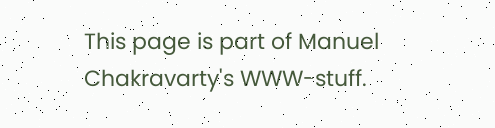This page is part of Manuel Chakravarty's WWW-stuff.